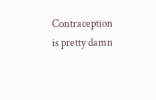Contraception is pretty damn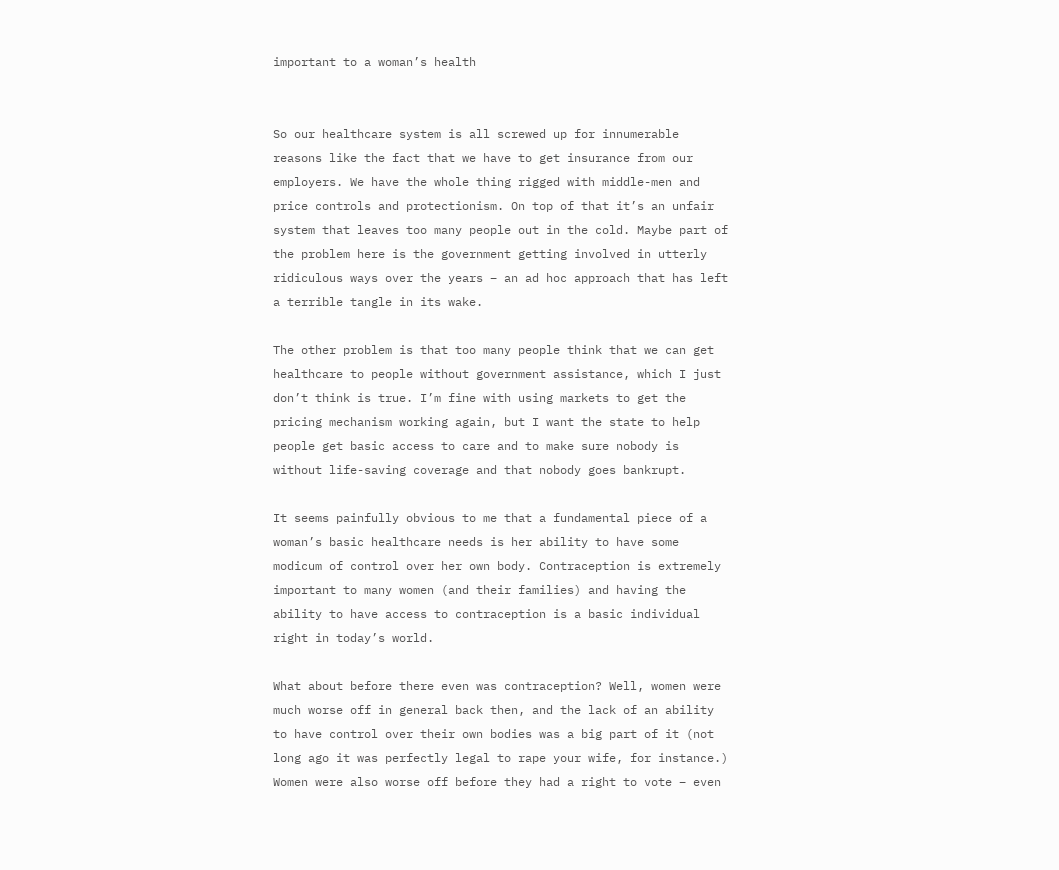important to a woman’s health


So our healthcare system is all screwed up for innumerable reasons like the fact that we have to get insurance from our employers. We have the whole thing rigged with middle-men and price controls and protectionism. On top of that it’s an unfair system that leaves too many people out in the cold. Maybe part of the problem here is the government getting involved in utterly ridiculous ways over the years – an ad hoc approach that has left a terrible tangle in its wake.

The other problem is that too many people think that we can get healthcare to people without government assistance, which I just don’t think is true. I’m fine with using markets to get the pricing mechanism working again, but I want the state to help people get basic access to care and to make sure nobody is without life-saving coverage and that nobody goes bankrupt.

It seems painfully obvious to me that a fundamental piece of a woman’s basic healthcare needs is her ability to have some modicum of control over her own body. Contraception is extremely important to many women (and their families) and having the ability to have access to contraception is a basic individual right in today’s world.

What about before there even was contraception? Well, women were much worse off in general back then, and the lack of an ability to have control over their own bodies was a big part of it (not long ago it was perfectly legal to rape your wife, for instance.) Women were also worse off before they had a right to vote – even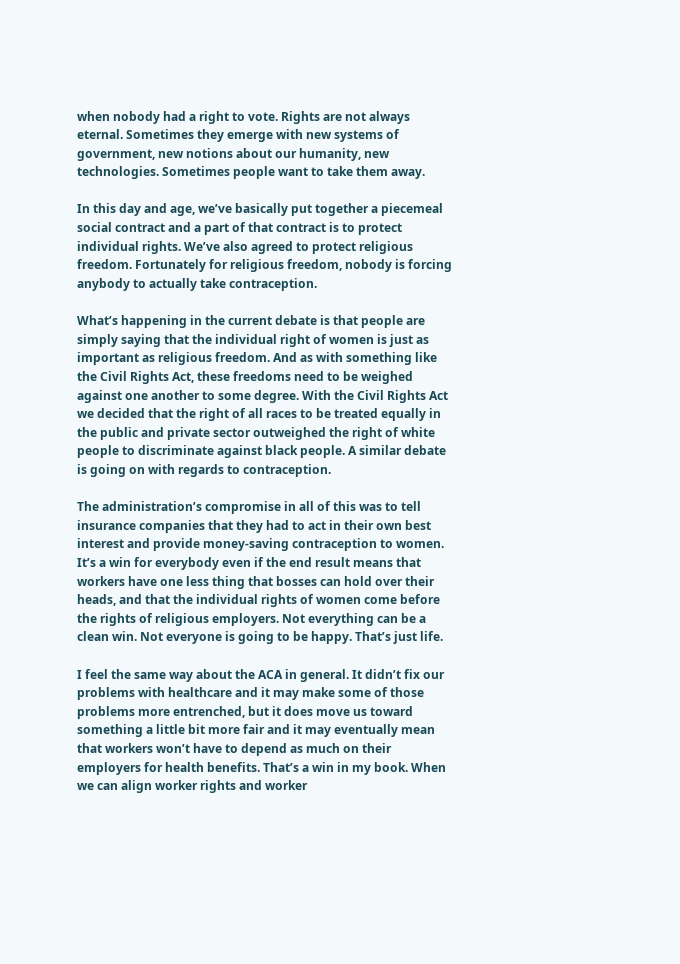when nobody had a right to vote. Rights are not always eternal. Sometimes they emerge with new systems of government, new notions about our humanity, new technologies. Sometimes people want to take them away.

In this day and age, we’ve basically put together a piecemeal social contract and a part of that contract is to protect individual rights. We’ve also agreed to protect religious freedom. Fortunately for religious freedom, nobody is forcing anybody to actually take contraception.

What’s happening in the current debate is that people are simply saying that the individual right of women is just as important as religious freedom. And as with something like the Civil Rights Act, these freedoms need to be weighed against one another to some degree. With the Civil Rights Act we decided that the right of all races to be treated equally in the public and private sector outweighed the right of white people to discriminate against black people. A similar debate is going on with regards to contraception.

The administration’s compromise in all of this was to tell insurance companies that they had to act in their own best interest and provide money-saving contraception to women. It’s a win for everybody even if the end result means that workers have one less thing that bosses can hold over their heads, and that the individual rights of women come before the rights of religious employers. Not everything can be a clean win. Not everyone is going to be happy. That’s just life.

I feel the same way about the ACA in general. It didn’t fix our problems with healthcare and it may make some of those problems more entrenched, but it does move us toward something a little bit more fair and it may eventually mean that workers won’t have to depend as much on their employers for health benefits. That’s a win in my book. When we can align worker rights and worker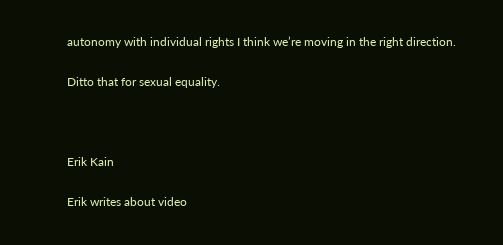autonomy with individual rights I think we’re moving in the right direction.

Ditto that for sexual equality.



Erik Kain

Erik writes about video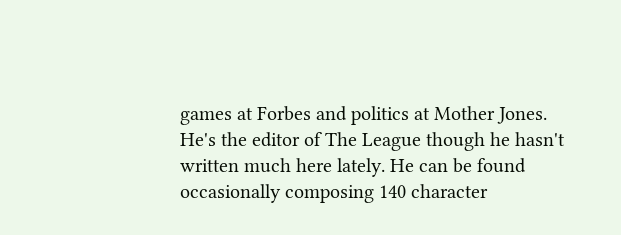games at Forbes and politics at Mother Jones. He's the editor of The League though he hasn't written much here lately. He can be found occasionally composing 140 character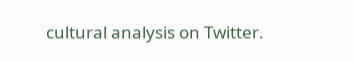cultural analysis on Twitter.